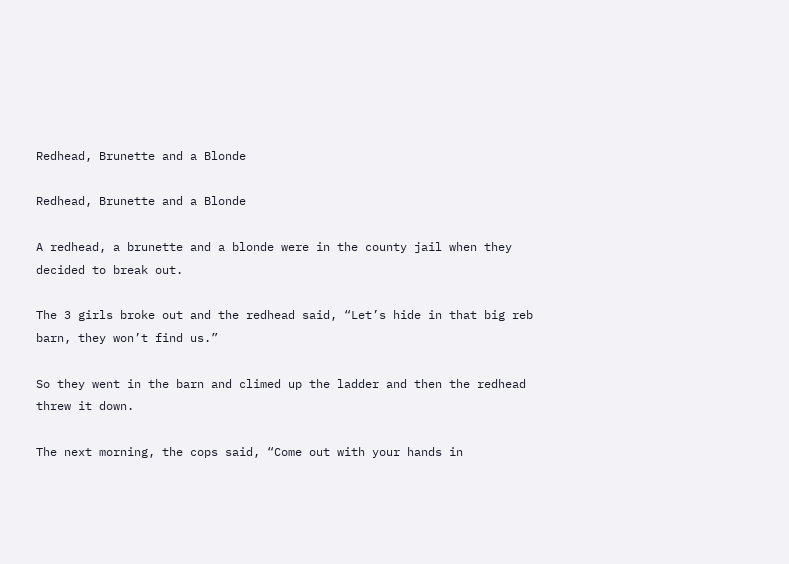Redhead, Brunette and a Blonde

Redhead, Brunette and a Blonde

A redhead, a brunette and a blonde were in the county jail when they decided to break out.

The 3 girls broke out and the redhead said, “Let’s hide in that big reb barn, they won’t find us.”

So they went in the barn and climed up the ladder and then the redhead threw it down.

The next morning, the cops said, “Come out with your hands in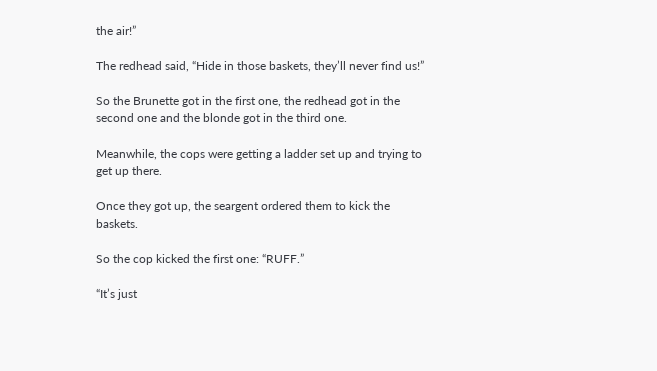the air!”

The redhead said, “Hide in those baskets, they’ll never find us!”

So the Brunette got in the first one, the redhead got in the second one and the blonde got in the third one.

Meanwhile, the cops were getting a ladder set up and trying to get up there.

Once they got up, the seargent ordered them to kick the baskets.

So the cop kicked the first one: “RUFF.”

“It’s just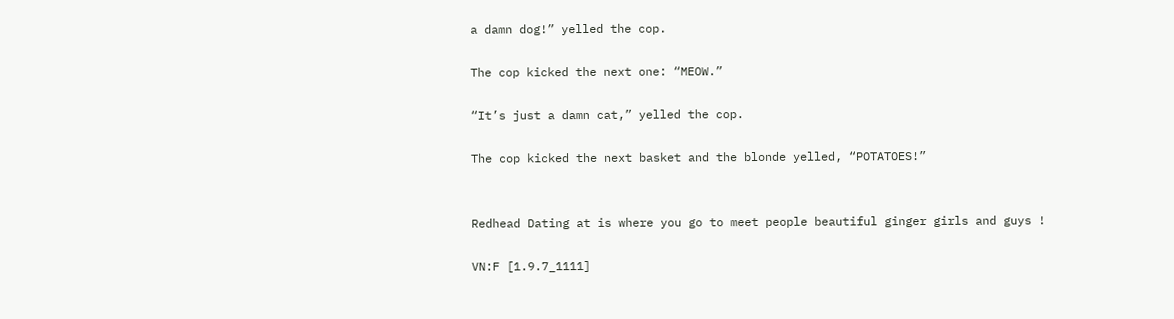a damn dog!” yelled the cop.

The cop kicked the next one: “MEOW.”

“It’s just a damn cat,” yelled the cop.

The cop kicked the next basket and the blonde yelled, “POTATOES!”


Redhead Dating at is where you go to meet people beautiful ginger girls and guys !

VN:F [1.9.7_1111]